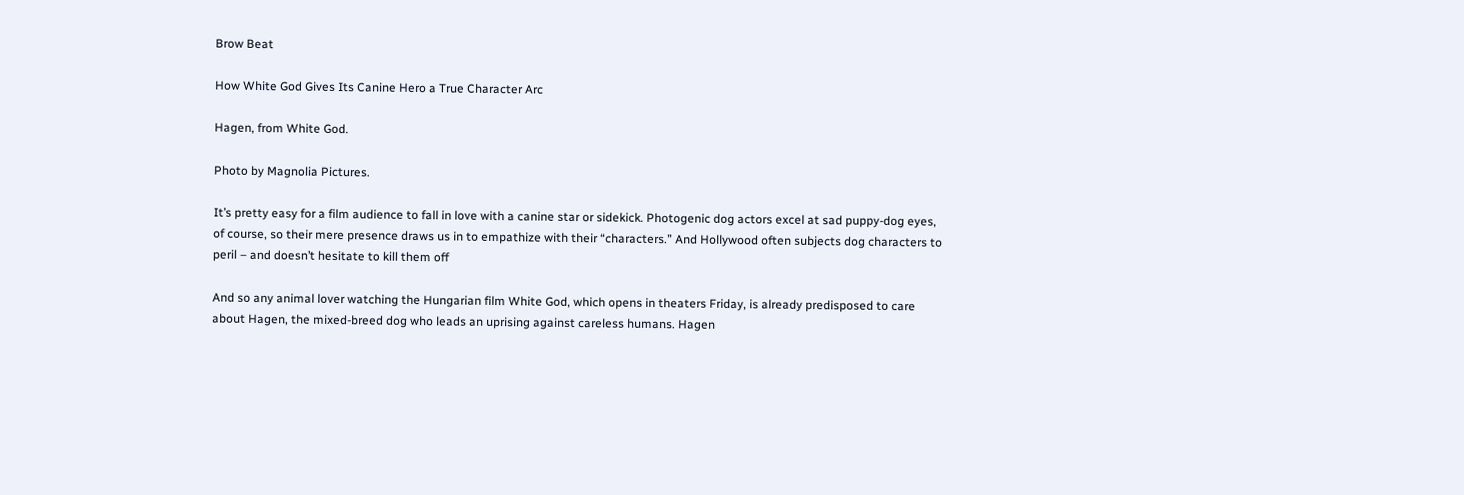Brow Beat

How White God Gives Its Canine Hero a True Character Arc

Hagen, from White God.

Photo by Magnolia Pictures.

It’s pretty easy for a film audience to fall in love with a canine star or sidekick. Photogenic dog actors excel at sad puppy-dog eyes, of course, so their mere presence draws us in to empathize with their “characters.” And Hollywood often subjects dog characters to peril – and doesn’t hesitate to kill them off

And so any animal lover watching the Hungarian film White God, which opens in theaters Friday, is already predisposed to care about Hagen, the mixed-breed dog who leads an uprising against careless humans. Hagen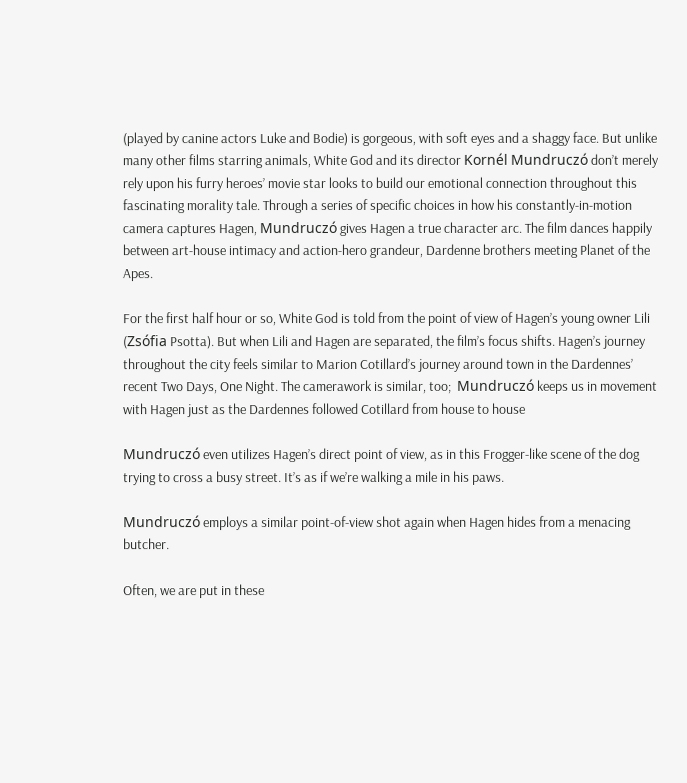(played by canine actors Luke and Bodie) is gorgeous, with soft eyes and a shaggy face. But unlike many other films starring animals, White God and its director Kornél Mundruczó don’t merely rely upon his furry heroes’ movie star looks to build our emotional connection throughout this fascinating morality tale. Through a series of specific choices in how his constantly-in-motion camera captures Hagen, Mundruczó gives Hagen a true character arc. The film dances happily between art-house intimacy and action-hero grandeur, Dardenne brothers meeting Planet of the Apes.

For the first half hour or so, White God is told from the point of view of Hagen’s young owner Lili (Zsófia Psotta). But when Lili and Hagen are separated, the film’s focus shifts. Hagen’s journey throughout the city feels similar to Marion Cotillard’s journey around town in the Dardennes’ recent Two Days, One Night. The camerawork is similar, too;  Mundruczó keeps us in movement with Hagen just as the Dardennes followed Cotillard from house to house

Mundruczó even utilizes Hagen’s direct point of view, as in this Frogger-like scene of the dog trying to cross a busy street. It’s as if we’re walking a mile in his paws.

Mundruczó employs a similar point-of-view shot again when Hagen hides from a menacing butcher.

Often, we are put in these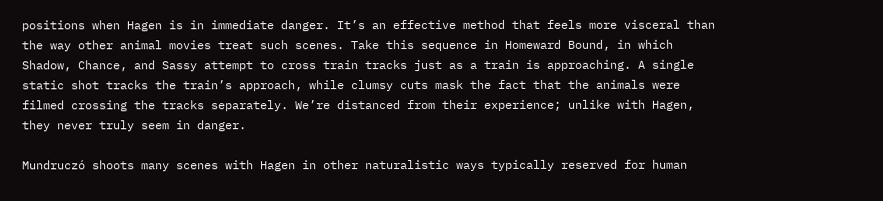positions when Hagen is in immediate danger. It’s an effective method that feels more visceral than the way other animal movies treat such scenes. Take this sequence in Homeward Bound, in which Shadow, Chance, and Sassy attempt to cross train tracks just as a train is approaching. A single static shot tracks the train’s approach, while clumsy cuts mask the fact that the animals were filmed crossing the tracks separately. We’re distanced from their experience; unlike with Hagen, they never truly seem in danger.

Mundruczó shoots many scenes with Hagen in other naturalistic ways typically reserved for human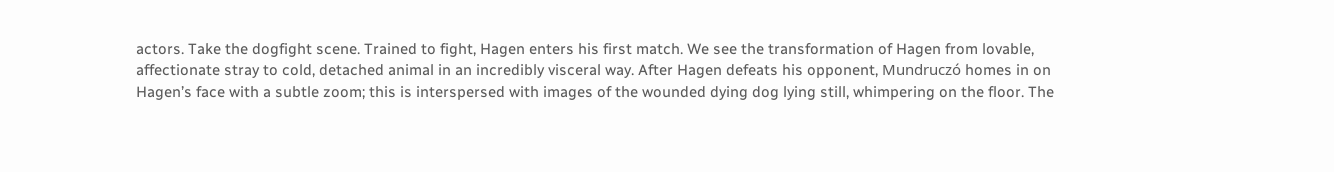actors. Take the dogfight scene. Trained to fight, Hagen enters his first match. We see the transformation of Hagen from lovable, affectionate stray to cold, detached animal in an incredibly visceral way. After Hagen defeats his opponent, Mundruczó homes in on Hagen’s face with a subtle zoom; this is interspersed with images of the wounded dying dog lying still, whimpering on the floor. The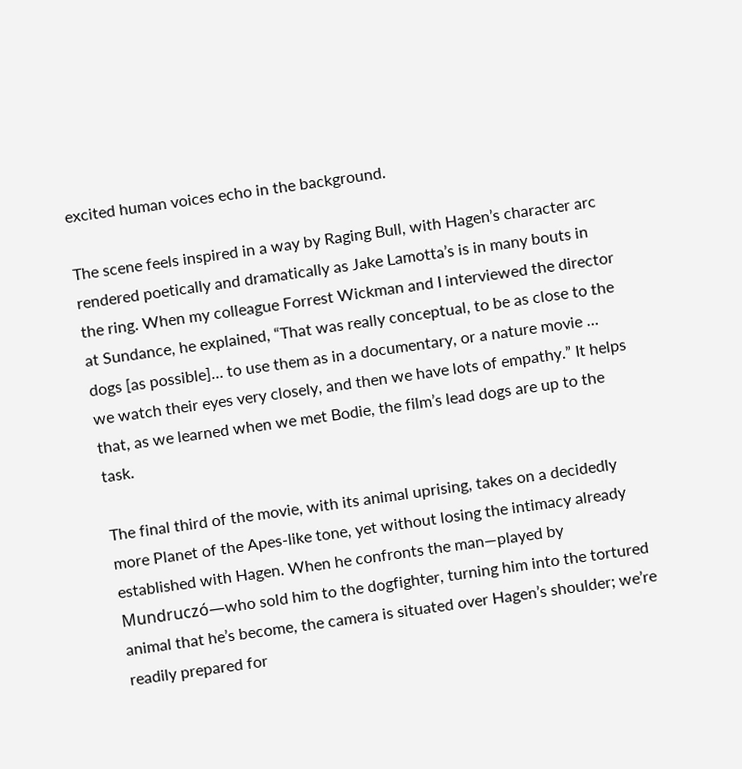excited human voices echo in the background.

The scene feels inspired in a way by Raging Bull, with Hagen’s character arc rendered poetically and dramatically as Jake Lamotta’s is in many bouts in the ring. When my colleague Forrest Wickman and I interviewed the director at Sundance, he explained, “That was really conceptual, to be as close to the dogs [as possible]… to use them as in a documentary, or a nature movie … we watch their eyes very closely, and then we have lots of empathy.” It helps that, as we learned when we met Bodie, the film’s lead dogs are up to the task.

The final third of the movie, with its animal uprising, takes on a decidedly more Planet of the Apes-like tone, yet without losing the intimacy already established with Hagen. When he confronts the man—played by Mundruczó—who sold him to the dogfighter, turning him into the tortured animal that he’s become, the camera is situated over Hagen’s shoulder; we’re readily prepared for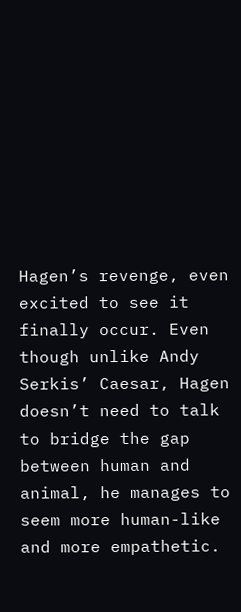Hagen’s revenge, even excited to see it finally occur. Even though unlike Andy Serkis’ Caesar, Hagen doesn’t need to talk to bridge the gap between human and animal, he manages to seem more human-like and more empathetic.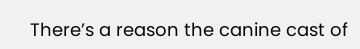There’s a reason the canine cast of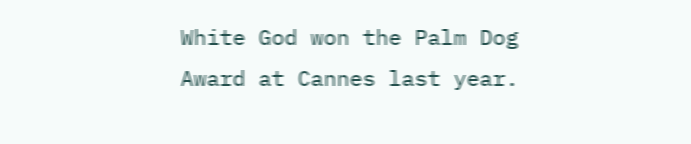White God won the Palm Dog Award at Cannes last year.